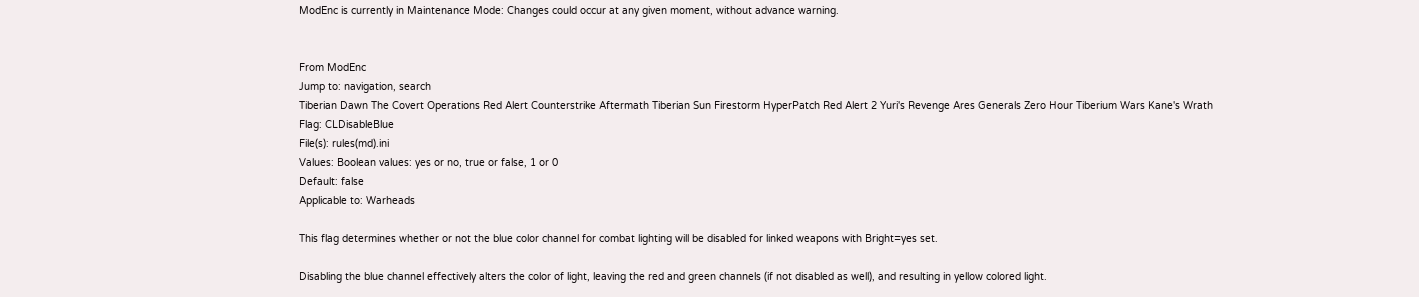ModEnc is currently in Maintenance Mode: Changes could occur at any given moment, without advance warning.


From ModEnc
Jump to: navigation, search
Tiberian Dawn The Covert Operations Red Alert Counterstrike Aftermath Tiberian Sun Firestorm HyperPatch Red Alert 2 Yuri's Revenge Ares Generals Zero Hour Tiberium Wars Kane's Wrath
Flag: CLDisableBlue
File(s): rules(md).ini
Values: Boolean values: yes or no, true or false, 1 or 0
Default: false
Applicable to: Warheads

This flag determines whether or not the blue color channel for combat lighting will be disabled for linked weapons with Bright=yes set.

Disabling the blue channel effectively alters the color of light, leaving the red and green channels (if not disabled as well), and resulting in yellow colored light.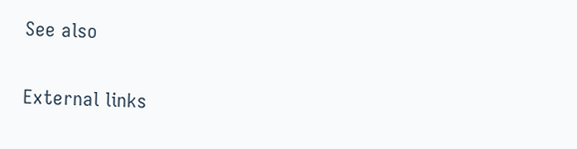See also

External links